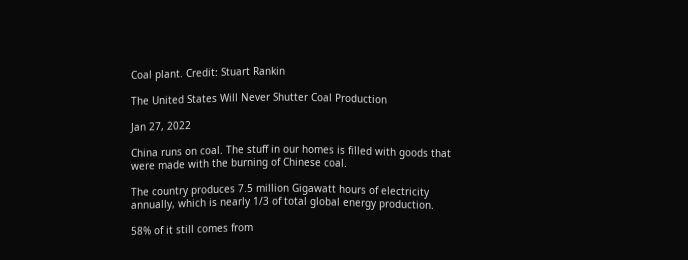Coal plant. Credit: Stuart Rankin

The United States Will Never Shutter Coal Production

Jan 27, 2022

China runs on coal. The stuff in our homes is filled with goods that were made with the burning of Chinese coal.

The country produces 7.5 million Gigawatt hours of electricity annually, which is nearly 1/3 of total global energy production.

58% of it still comes from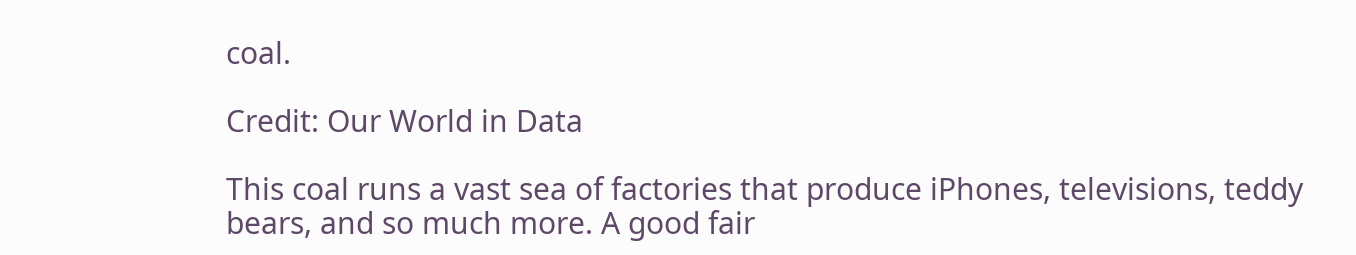coal.

Credit: Our World in Data

This coal runs a vast sea of factories that produce iPhones, televisions, teddy bears, and so much more. A good fair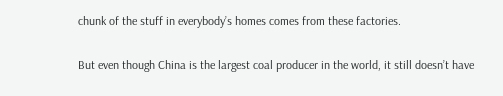chunk of the stuff in everybody’s homes comes from these factories.

But even though China is the largest coal producer in the world, it still doesn’t have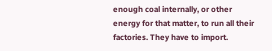enough coal internally, or other energy for that matter, to run all their factories. They have to import.